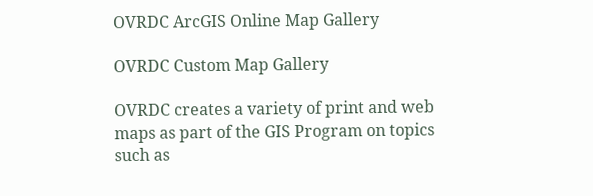OVRDC ArcGIS Online Map Gallery

OVRDC Custom Map Gallery

OVRDC creates a variety of print and web maps as part of the GIS Program on topics such as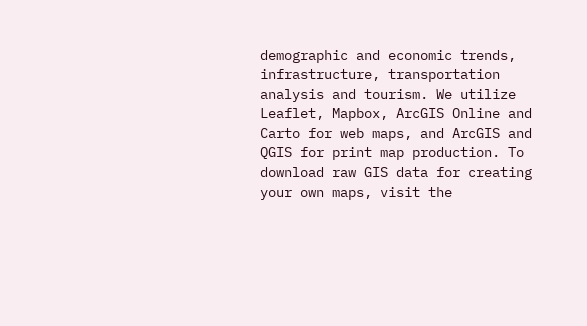demographic and economic trends, infrastructure, transportation analysis and tourism. We utilize Leaflet, Mapbox, ArcGIS Online and Carto for web maps, and ArcGIS and QGIS for print map production. To download raw GIS data for creating your own maps, visit the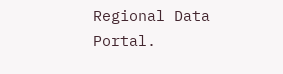Regional Data Portal.